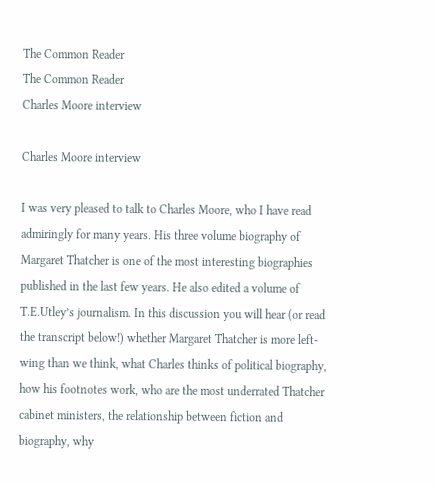The Common Reader
The Common Reader
Charles Moore interview

Charles Moore interview

I was very pleased to talk to Charles Moore, who I have read admiringly for many years. His three volume biography of Margaret Thatcher is one of the most interesting biographies published in the last few years. He also edited a volume of T.E.Utley’s journalism. In this discussion you will hear (or read the transcript below!) whether Margaret Thatcher is more left-wing than we think, what Charles thinks of political biography, how his footnotes work, who are the most underrated Thatcher cabinet ministers, the relationship between fiction and biography, why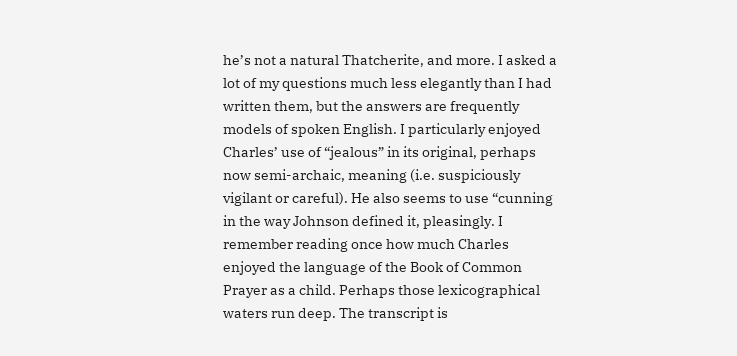he’s not a natural Thatcherite, and more. I asked a lot of my questions much less elegantly than I had written them, but the answers are frequently models of spoken English. I particularly enjoyed Charles’ use of “jealous” in its original, perhaps now semi-archaic, meaning (i.e. suspiciously vigilant or careful). He also seems to use “cunning in the way Johnson defined it, pleasingly. I remember reading once how much Charles enjoyed the language of the Book of Common Prayer as a child. Perhaps those lexicographical waters run deep. The transcript is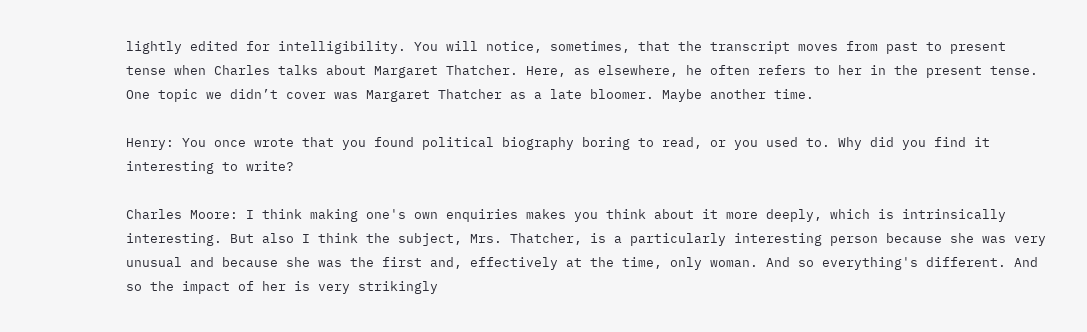lightly edited for intelligibility. You will notice, sometimes, that the transcript moves from past to present tense when Charles talks about Margaret Thatcher. Here, as elsewhere, he often refers to her in the present tense. One topic we didn’t cover was Margaret Thatcher as a late bloomer. Maybe another time.

Henry: You once wrote that you found political biography boring to read, or you used to. Why did you find it interesting to write?

Charles Moore: I think making one's own enquiries makes you think about it more deeply, which is intrinsically interesting. But also I think the subject, Mrs. Thatcher, is a particularly interesting person because she was very unusual and because she was the first and, effectively at the time, only woman. And so everything's different. And so the impact of her is very strikingly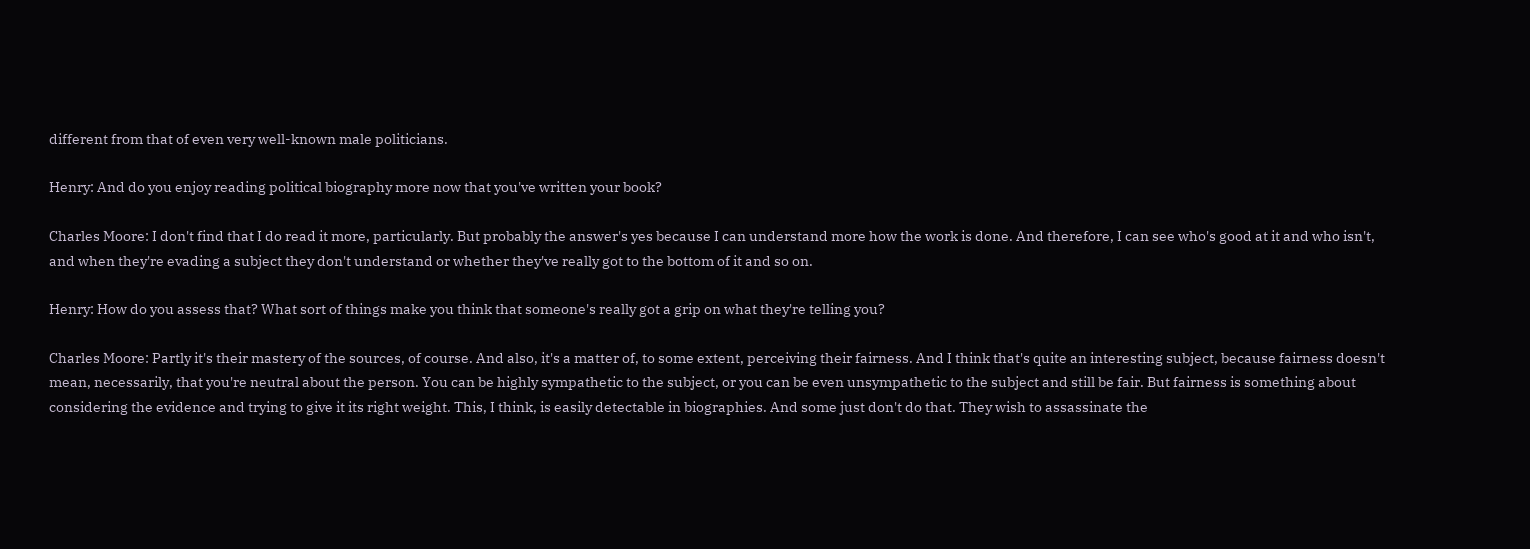different from that of even very well-known male politicians.

Henry: And do you enjoy reading political biography more now that you've written your book?

Charles Moore: I don't find that I do read it more, particularly. But probably the answer's yes because I can understand more how the work is done. And therefore, I can see who's good at it and who isn't, and when they're evading a subject they don't understand or whether they've really got to the bottom of it and so on.

Henry: How do you assess that? What sort of things make you think that someone's really got a grip on what they're telling you?

Charles Moore: Partly it's their mastery of the sources, of course. And also, it's a matter of, to some extent, perceiving their fairness. And I think that's quite an interesting subject, because fairness doesn't mean, necessarily, that you're neutral about the person. You can be highly sympathetic to the subject, or you can be even unsympathetic to the subject and still be fair. But fairness is something about considering the evidence and trying to give it its right weight. This, I think, is easily detectable in biographies. And some just don't do that. They wish to assassinate the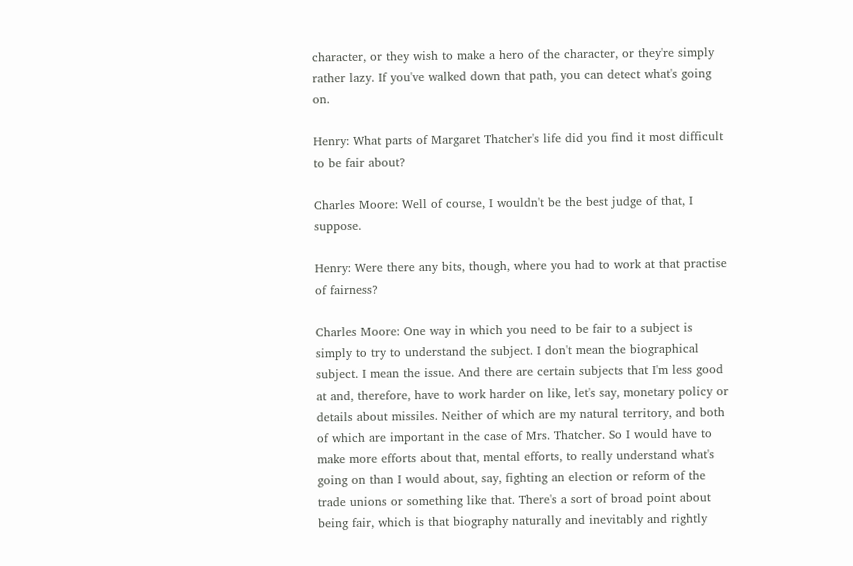character, or they wish to make a hero of the character, or they're simply rather lazy. If you've walked down that path, you can detect what's going on.

Henry: What parts of Margaret Thatcher's life did you find it most difficult to be fair about?

Charles Moore: Well of course, I wouldn't be the best judge of that, I suppose.

Henry: Were there any bits, though, where you had to work at that practise of fairness?

Charles Moore: One way in which you need to be fair to a subject is simply to try to understand the subject. I don't mean the biographical subject. I mean the issue. And there are certain subjects that I'm less good at and, therefore, have to work harder on like, let's say, monetary policy or details about missiles. Neither of which are my natural territory, and both of which are important in the case of Mrs. Thatcher. So I would have to make more efforts about that, mental efforts, to really understand what's going on than I would about, say, fighting an election or reform of the trade unions or something like that. There's a sort of broad point about being fair, which is that biography naturally and inevitably and rightly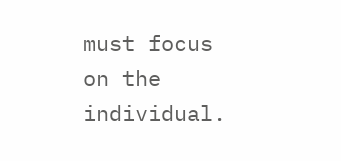must focus on the individual.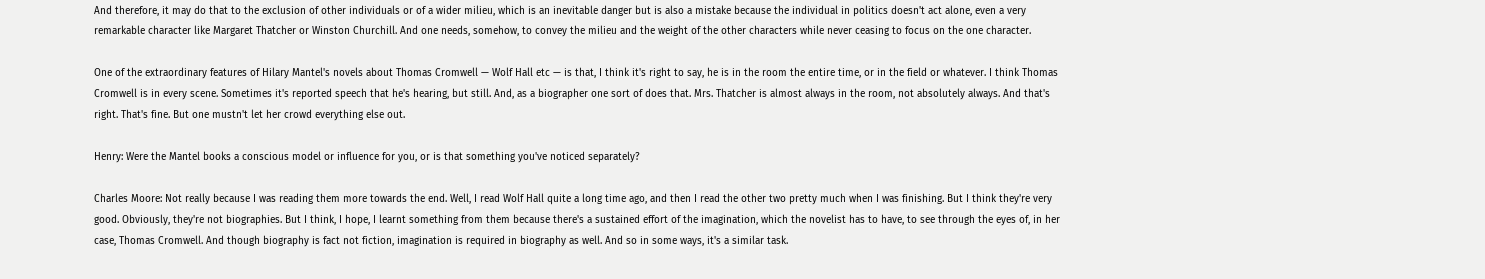And therefore, it may do that to the exclusion of other individuals or of a wider milieu, which is an inevitable danger but is also a mistake because the individual in politics doesn't act alone, even a very remarkable character like Margaret Thatcher or Winston Churchill. And one needs, somehow, to convey the milieu and the weight of the other characters while never ceasing to focus on the one character.

One of the extraordinary features of Hilary Mantel's novels about Thomas Cromwell — Wolf Hall etc — is that, I think it's right to say, he is in the room the entire time, or in the field or whatever. I think Thomas Cromwell is in every scene. Sometimes it's reported speech that he's hearing, but still. And, as a biographer one sort of does that. Mrs. Thatcher is almost always in the room, not absolutely always. And that's right. That's fine. But one mustn't let her crowd everything else out.

Henry: Were the Mantel books a conscious model or influence for you, or is that something you've noticed separately?

Charles Moore: Not really because I was reading them more towards the end. Well, I read Wolf Hall quite a long time ago, and then I read the other two pretty much when I was finishing. But I think they're very good. Obviously, they're not biographies. But I think, I hope, I learnt something from them because there's a sustained effort of the imagination, which the novelist has to have, to see through the eyes of, in her case, Thomas Cromwell. And though biography is fact not fiction, imagination is required in biography as well. And so in some ways, it's a similar task.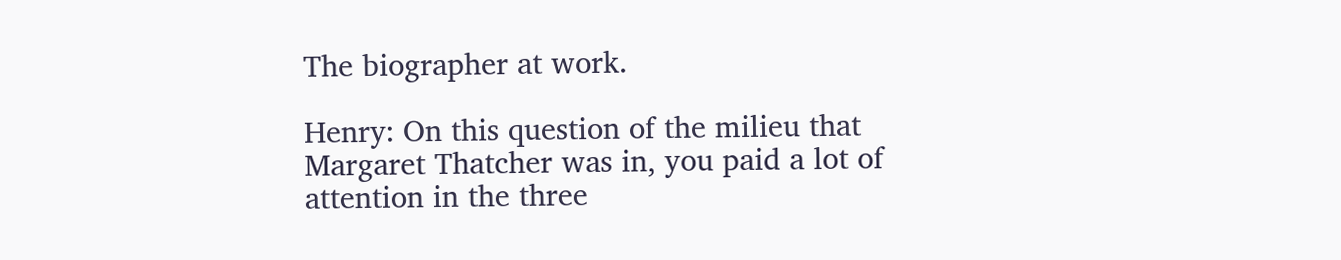The biographer at work.

Henry: On this question of the milieu that Margaret Thatcher was in, you paid a lot of attention in the three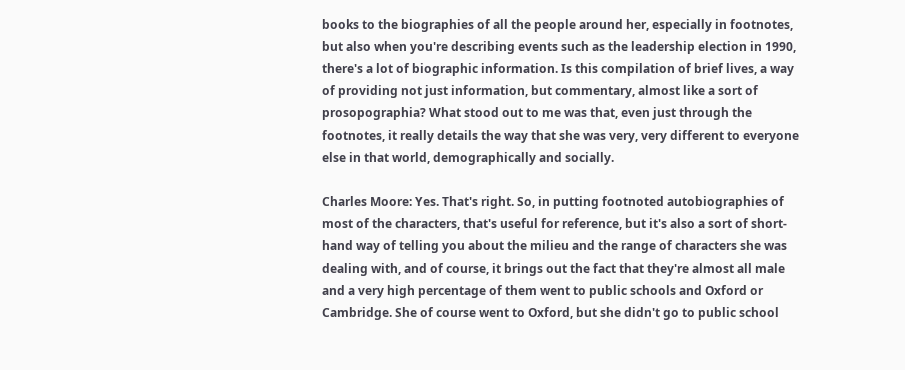books to the biographies of all the people around her, especially in footnotes, but also when you're describing events such as the leadership election in 1990, there's a lot of biographic information. Is this compilation of brief lives, a way of providing not just information, but commentary, almost like a sort of prosopographia? What stood out to me was that, even just through the footnotes, it really details the way that she was very, very different to everyone else in that world, demographically and socially.

Charles Moore: Yes. That's right. So, in putting footnoted autobiographies of most of the characters, that's useful for reference, but it's also a sort of short-hand way of telling you about the milieu and the range of characters she was dealing with, and of course, it brings out the fact that they're almost all male and a very high percentage of them went to public schools and Oxford or Cambridge. She of course went to Oxford, but she didn't go to public school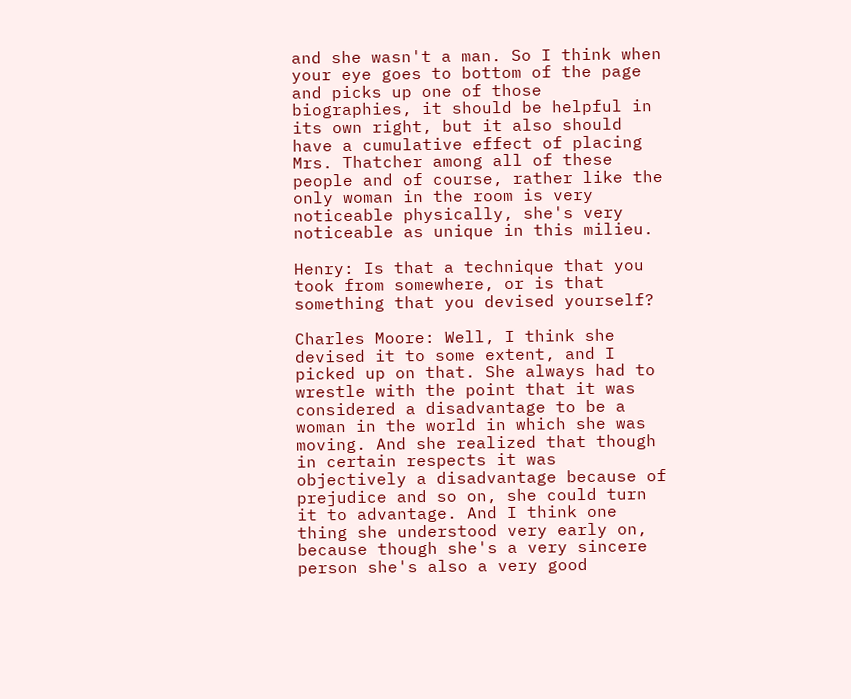and she wasn't a man. So I think when your eye goes to bottom of the page and picks up one of those biographies, it should be helpful in its own right, but it also should have a cumulative effect of placing Mrs. Thatcher among all of these people and of course, rather like the only woman in the room is very noticeable physically, she's very noticeable as unique in this milieu.

Henry: Is that a technique that you took from somewhere, or is that something that you devised yourself?

Charles Moore: Well, I think she devised it to some extent, and I picked up on that. She always had to wrestle with the point that it was considered a disadvantage to be a woman in the world in which she was moving. And she realized that though in certain respects it was objectively a disadvantage because of prejudice and so on, she could turn it to advantage. And I think one thing she understood very early on, because though she's a very sincere person she's also a very good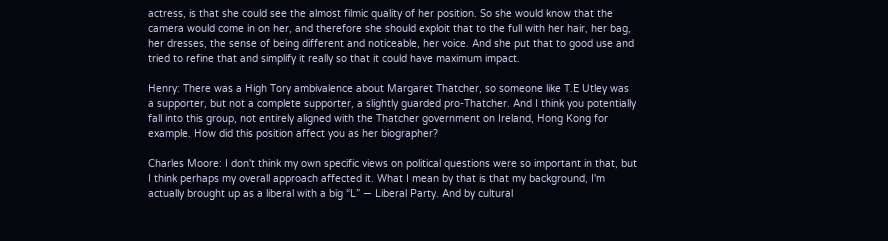actress, is that she could see the almost filmic quality of her position. So she would know that the camera would come in on her, and therefore she should exploit that to the full with her hair, her bag, her dresses, the sense of being different and noticeable, her voice. And she put that to good use and tried to refine that and simplify it really so that it could have maximum impact.

Henry: There was a High Tory ambivalence about Margaret Thatcher, so someone like T.E Utley was a supporter, but not a complete supporter, a slightly guarded pro-Thatcher. And I think you potentially fall into this group, not entirely aligned with the Thatcher government on Ireland, Hong Kong for example. How did this position affect you as her biographer?

Charles Moore: I don't think my own specific views on political questions were so important in that, but I think perhaps my overall approach affected it. What I mean by that is that my background, I'm actually brought up as a liberal with a big “L” — Liberal Party. And by cultural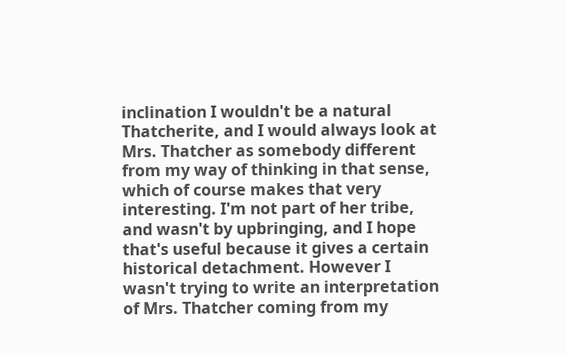inclination I wouldn't be a natural Thatcherite, and I would always look at Mrs. Thatcher as somebody different from my way of thinking in that sense, which of course makes that very interesting. I'm not part of her tribe, and wasn't by upbringing, and I hope that's useful because it gives a certain historical detachment. However I wasn't trying to write an interpretation of Mrs. Thatcher coming from my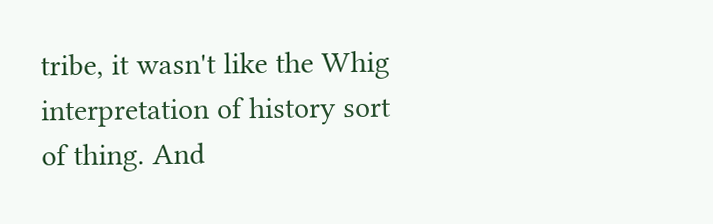tribe, it wasn't like the Whig interpretation of history sort of thing. And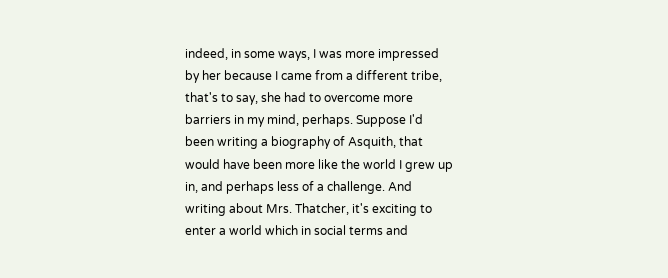indeed, in some ways, I was more impressed by her because I came from a different tribe, that's to say, she had to overcome more barriers in my mind, perhaps. Suppose I'd been writing a biography of Asquith, that would have been more like the world I grew up in, and perhaps less of a challenge. And writing about Mrs. Thatcher, it's exciting to enter a world which in social terms and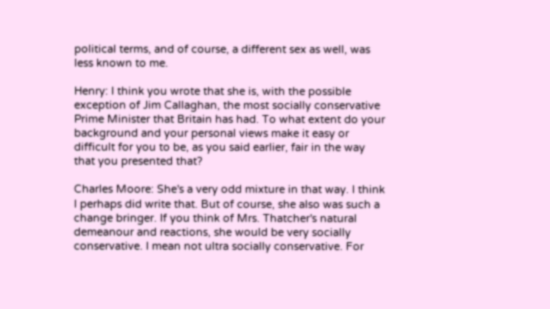political terms, and of course, a different sex as well, was less known to me.

Henry: I think you wrote that she is, with the possible exception of Jim Callaghan, the most socially conservative Prime Minister that Britain has had. To what extent do your background and your personal views make it easy or difficult for you to be, as you said earlier, fair in the way that you presented that?

Charles Moore: She's a very odd mixture in that way. I think I perhaps did write that. But of course, she also was such a change bringer. If you think of Mrs. Thatcher's natural demeanour and reactions, she would be very socially conservative. I mean not ultra socially conservative. For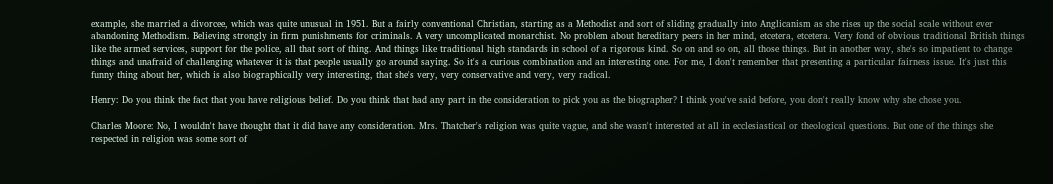example, she married a divorcee, which was quite unusual in 1951. But a fairly conventional Christian, starting as a Methodist and sort of sliding gradually into Anglicanism as she rises up the social scale without ever abandoning Methodism. Believing strongly in firm punishments for criminals. A very uncomplicated monarchist. No problem about hereditary peers in her mind, etcetera, etcetera. Very fond of obvious traditional British things like the armed services, support for the police, all that sort of thing. And things like traditional high standards in school of a rigorous kind. So on and so on, all those things. But in another way, she's so impatient to change things and unafraid of challenging whatever it is that people usually go around saying. So it's a curious combination and an interesting one. For me, I don't remember that presenting a particular fairness issue. It's just this funny thing about her, which is also biographically very interesting, that she's very, very conservative and very, very radical.

Henry: Do you think the fact that you have religious belief. Do you think that had any part in the consideration to pick you as the biographer? I think you've said before, you don't really know why she chose you.

Charles Moore: No, I wouldn't have thought that it did have any consideration. Mrs. Thatcher's religion was quite vague, and she wasn't interested at all in ecclesiastical or theological questions. But one of the things she respected in religion was some sort of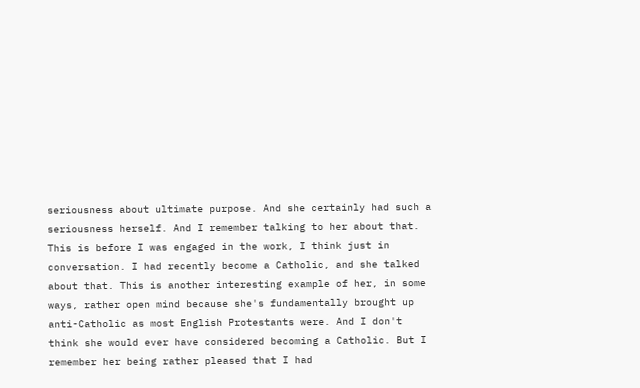seriousness about ultimate purpose. And she certainly had such a seriousness herself. And I remember talking to her about that. This is before I was engaged in the work, I think just in conversation. I had recently become a Catholic, and she talked about that. This is another interesting example of her, in some ways, rather open mind because she's fundamentally brought up anti-Catholic as most English Protestants were. And I don't think she would ever have considered becoming a Catholic. But I remember her being rather pleased that I had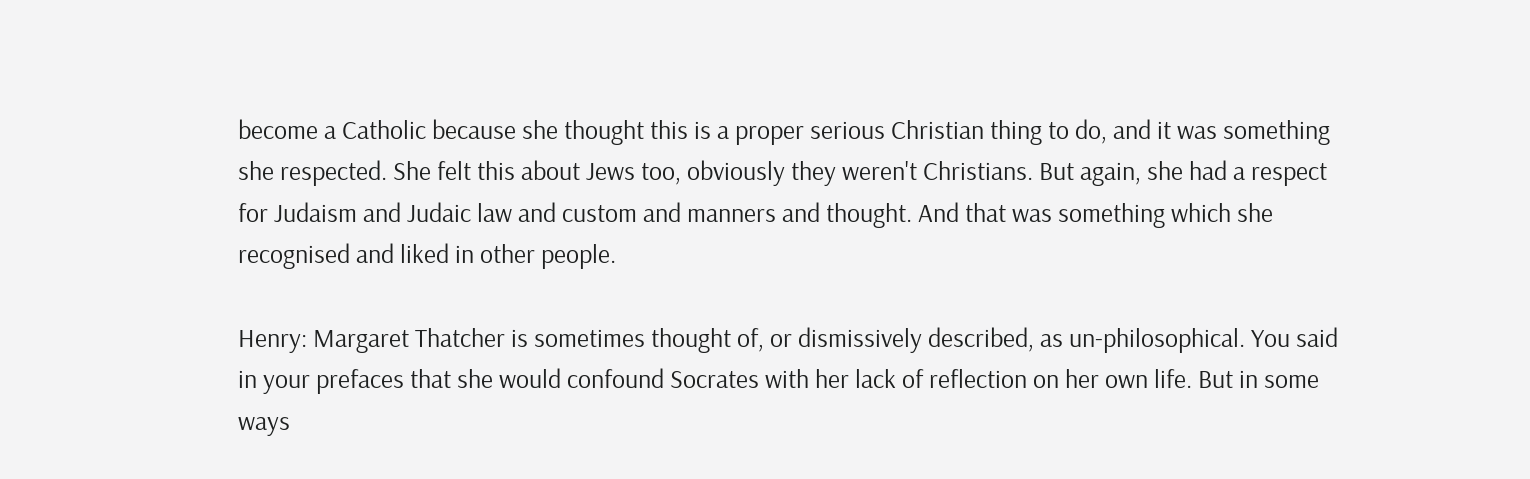become a Catholic because she thought this is a proper serious Christian thing to do, and it was something she respected. She felt this about Jews too, obviously they weren't Christians. But again, she had a respect for Judaism and Judaic law and custom and manners and thought. And that was something which she recognised and liked in other people.

Henry: Margaret Thatcher is sometimes thought of, or dismissively described, as un-philosophical. You said in your prefaces that she would confound Socrates with her lack of reflection on her own life. But in some ways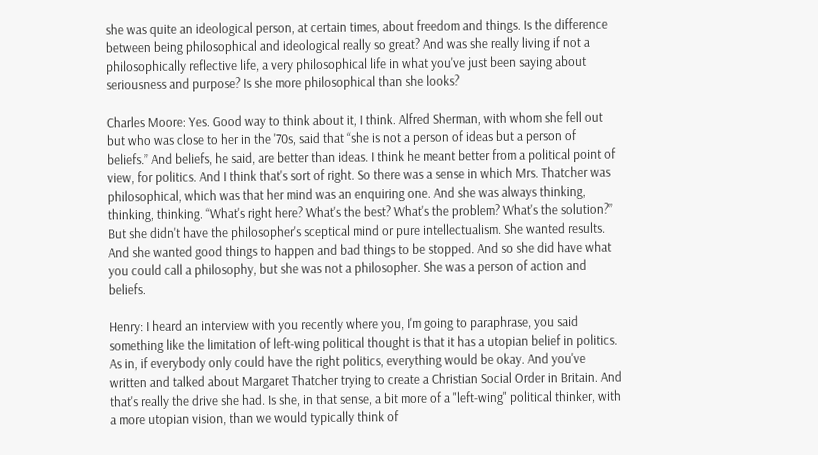she was quite an ideological person, at certain times, about freedom and things. Is the difference between being philosophical and ideological really so great? And was she really living if not a philosophically reflective life, a very philosophical life in what you've just been saying about seriousness and purpose? Is she more philosophical than she looks?

Charles Moore: Yes. Good way to think about it, I think. Alfred Sherman, with whom she fell out but who was close to her in the '70s, said that “she is not a person of ideas but a person of beliefs.” And beliefs, he said, are better than ideas. I think he meant better from a political point of view, for politics. And I think that's sort of right. So there was a sense in which Mrs. Thatcher was philosophical, which was that her mind was an enquiring one. And she was always thinking, thinking, thinking. “What's right here? What's the best? What's the problem? What's the solution?” But she didn't have the philosopher's sceptical mind or pure intellectualism. She wanted results. And she wanted good things to happen and bad things to be stopped. And so she did have what you could call a philosophy, but she was not a philosopher. She was a person of action and beliefs.

Henry: I heard an interview with you recently where you, I'm going to paraphrase, you said something like the limitation of left-wing political thought is that it has a utopian belief in politics. As in, if everybody only could have the right politics, everything would be okay. And you've written and talked about Margaret Thatcher trying to create a Christian Social Order in Britain. And that's really the drive she had. Is she, in that sense, a bit more of a "left-wing" political thinker, with a more utopian vision, than we would typically think of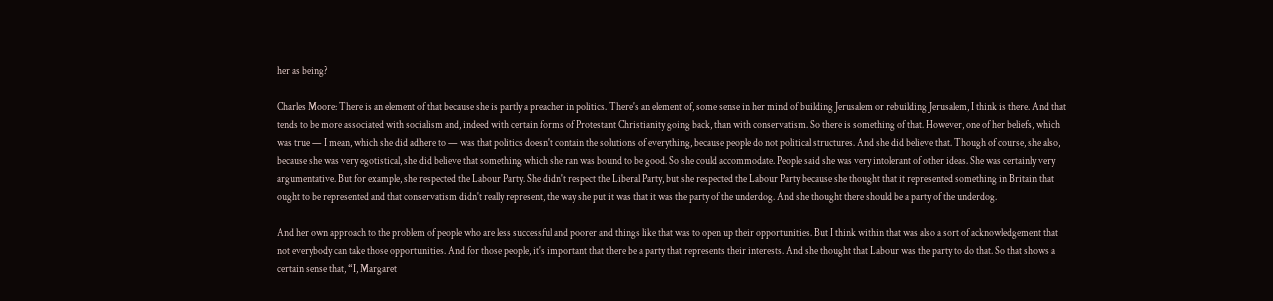her as being?

Charles Moore: There is an element of that because she is partly a preacher in politics. There's an element of, some sense in her mind of building Jerusalem or rebuilding Jerusalem, I think is there. And that tends to be more associated with socialism and, indeed with certain forms of Protestant Christianity going back, than with conservatism. So there is something of that. However, one of her beliefs, which was true — I mean, which she did adhere to — was that politics doesn't contain the solutions of everything, because people do not political structures. And she did believe that. Though of course, she also, because she was very egotistical, she did believe that something which she ran was bound to be good. So she could accommodate. People said she was very intolerant of other ideas. She was certainly very argumentative. But for example, she respected the Labour Party. She didn't respect the Liberal Party, but she respected the Labour Party because she thought that it represented something in Britain that ought to be represented and that conservatism didn't really represent, the way she put it was that it was the party of the underdog. And she thought there should be a party of the underdog.

And her own approach to the problem of people who are less successful and poorer and things like that was to open up their opportunities. But I think within that was also a sort of acknowledgement that not everybody can take those opportunities. And for those people, it's important that there be a party that represents their interests. And she thought that Labour was the party to do that. So that shows a certain sense that, “I, Margaret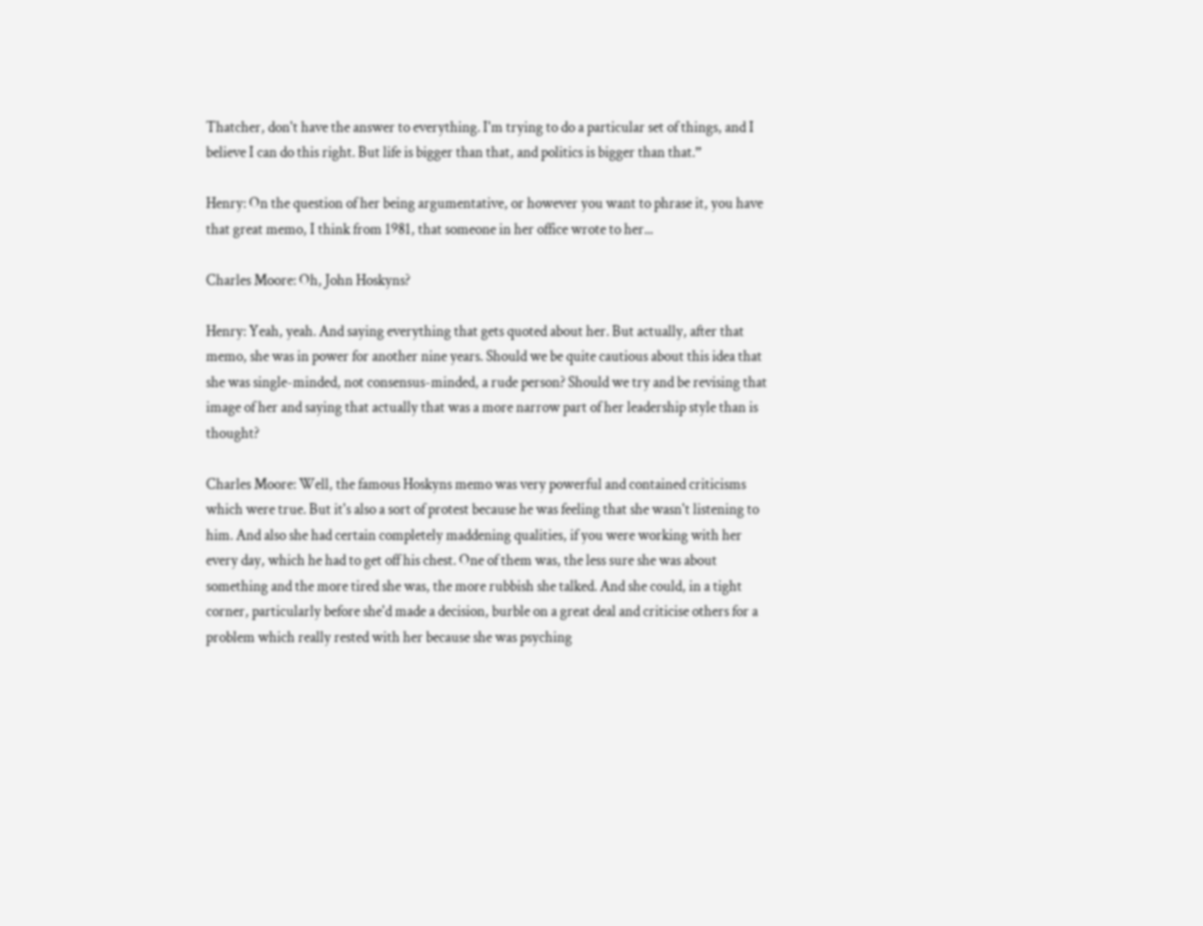Thatcher, don't have the answer to everything. I'm trying to do a particular set of things, and I believe I can do this right. But life is bigger than that, and politics is bigger than that.”

Henry: On the question of her being argumentative, or however you want to phrase it, you have that great memo, I think from 1981, that someone in her office wrote to her...

Charles Moore: Oh, John Hoskyns?

Henry: Yeah, yeah. And saying everything that gets quoted about her. But actually, after that memo, she was in power for another nine years. Should we be quite cautious about this idea that she was single-minded, not consensus-minded, a rude person? Should we try and be revising that image of her and saying that actually that was a more narrow part of her leadership style than is thought?

Charles Moore: Well, the famous Hoskyns memo was very powerful and contained criticisms which were true. But it's also a sort of protest because he was feeling that she wasn't listening to him. And also she had certain completely maddening qualities, if you were working with her every day, which he had to get off his chest. One of them was, the less sure she was about something and the more tired she was, the more rubbish she talked. And she could, in a tight corner, particularly before she'd made a decision, burble on a great deal and criticise others for a problem which really rested with her because she was psyching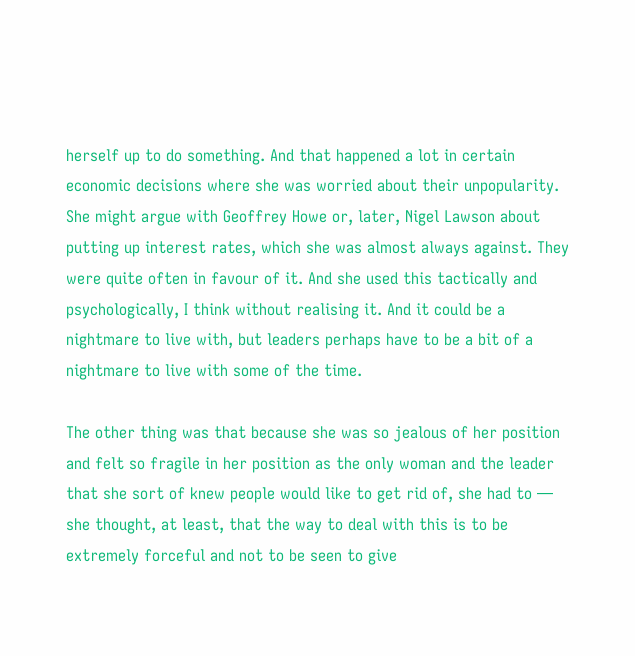herself up to do something. And that happened a lot in certain economic decisions where she was worried about their unpopularity. She might argue with Geoffrey Howe or, later, Nigel Lawson about putting up interest rates, which she was almost always against. They were quite often in favour of it. And she used this tactically and psychologically, I think without realising it. And it could be a nightmare to live with, but leaders perhaps have to be a bit of a nightmare to live with some of the time.

The other thing was that because she was so jealous of her position and felt so fragile in her position as the only woman and the leader that she sort of knew people would like to get rid of, she had to — she thought, at least, that the way to deal with this is to be extremely forceful and not to be seen to give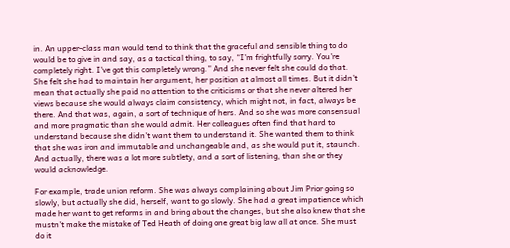in. An upper-class man would tend to think that the graceful and sensible thing to do would be to give in and say, as a tactical thing, to say, “I'm frightfully sorry. You're completely right. I've got this completely wrong.” And she never felt she could do that. She felt she had to maintain her argument, her position at almost all times. But it didn't mean that actually she paid no attention to the criticisms or that she never altered her views because she would always claim consistency, which might not, in fact, always be there. And that was, again, a sort of technique of hers. And so she was more consensual and more pragmatic than she would admit. Her colleagues often find that hard to understand because she didn't want them to understand it. She wanted them to think that she was iron and immutable and unchangeable and, as she would put it, staunch. And actually, there was a lot more subtlety, and a sort of listening, than she or they would acknowledge.

For example, trade union reform. She was always complaining about Jim Prior going so slowly, but actually she did, herself, want to go slowly. She had a great impatience which made her want to get reforms in and bring about the changes, but she also knew that she mustn't make the mistake of Ted Heath of doing one great big law all at once. She must do it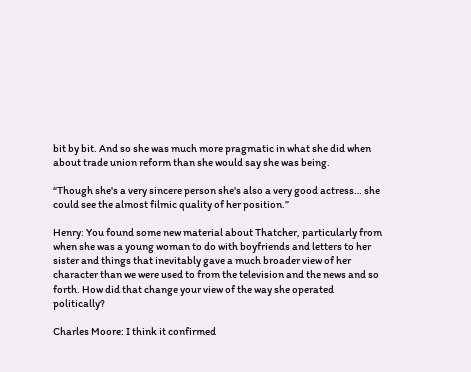bit by bit. And so she was much more pragmatic in what she did when about trade union reform than she would say she was being.

“Though she's a very sincere person she's also a very good actress… she could see the almost filmic quality of her position.”

Henry: You found some new material about Thatcher, particularly from when she was a young woman to do with boyfriends and letters to her sister and things that inevitably gave a much broader view of her character than we were used to from the television and the news and so forth. How did that change your view of the way she operated politically?

Charles Moore: I think it confirmed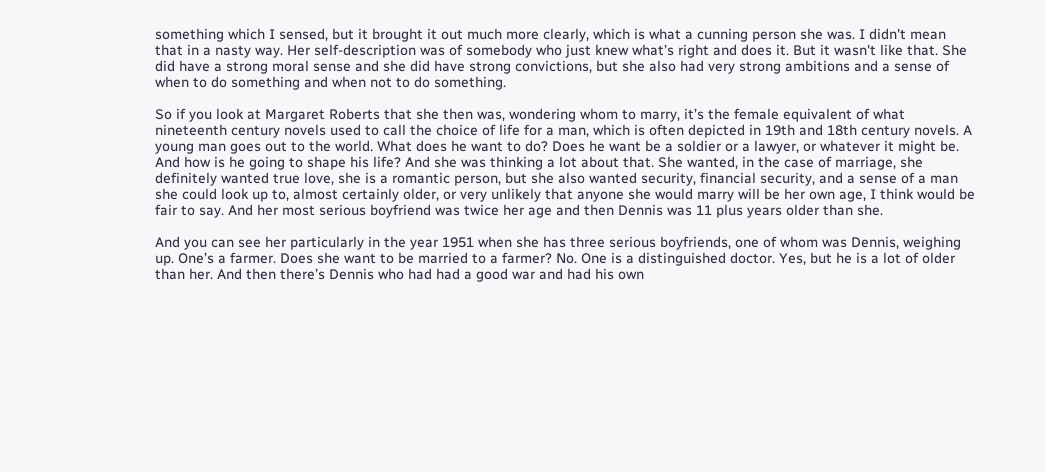something which I sensed, but it brought it out much more clearly, which is what a cunning person she was. I didn't mean that in a nasty way. Her self-description was of somebody who just knew what’s right and does it. But it wasn't like that. She did have a strong moral sense and she did have strong convictions, but she also had very strong ambitions and a sense of when to do something and when not to do something.

So if you look at Margaret Roberts that she then was, wondering whom to marry, it’s the female equivalent of what nineteenth century novels used to call the choice of life for a man, which is often depicted in 19th and 18th century novels. A young man goes out to the world. What does he want to do? Does he want be a soldier or a lawyer, or whatever it might be. And how is he going to shape his life? And she was thinking a lot about that. She wanted, in the case of marriage, she definitely wanted true love, she is a romantic person, but she also wanted security, financial security, and a sense of a man she could look up to, almost certainly older, or very unlikely that anyone she would marry will be her own age, I think would be fair to say. And her most serious boyfriend was twice her age and then Dennis was 11 plus years older than she.

And you can see her particularly in the year 1951 when she has three serious boyfriends, one of whom was Dennis, weighing up. One’s a farmer. Does she want to be married to a farmer? No. One is a distinguished doctor. Yes, but he is a lot of older than her. And then there’s Dennis who had had a good war and had his own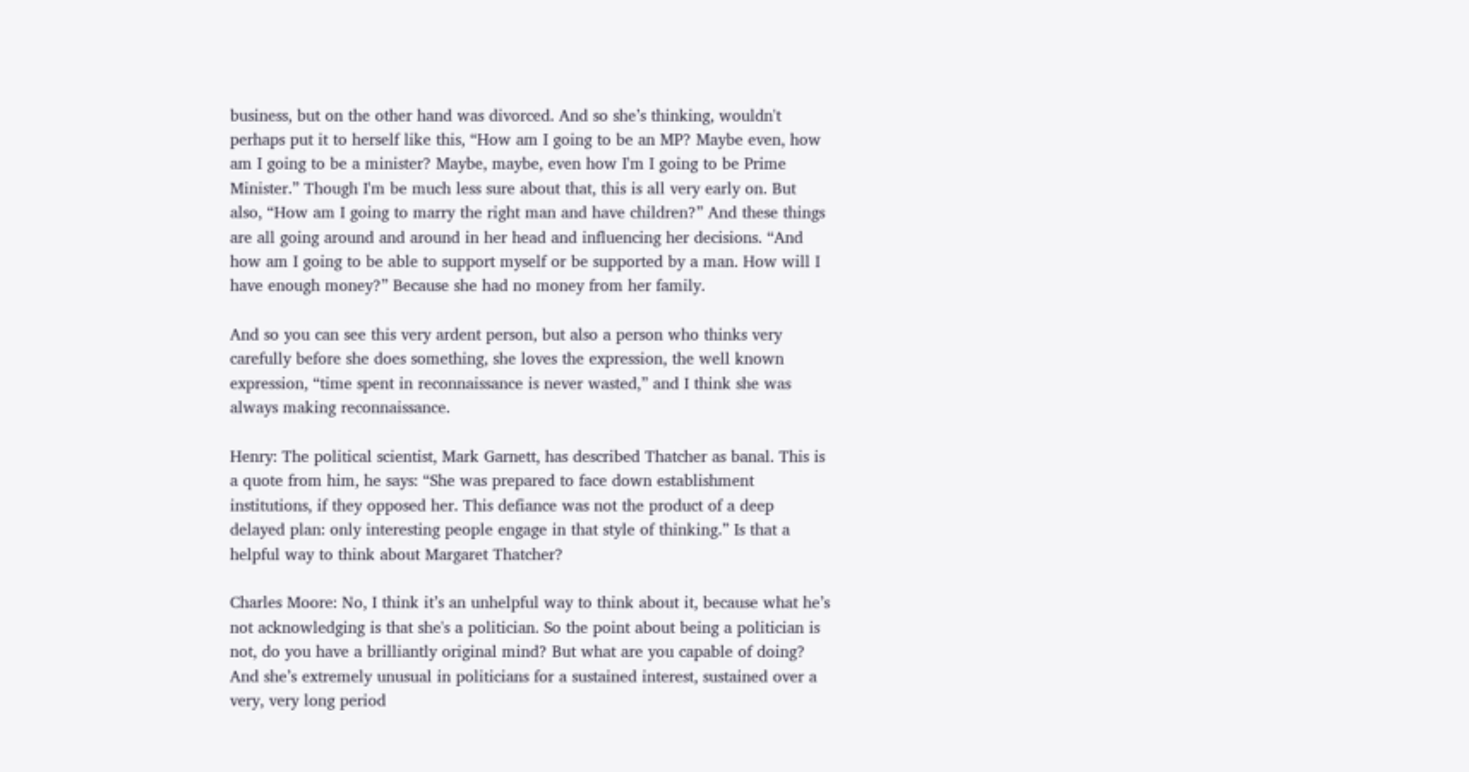business, but on the other hand was divorced. And so she’s thinking, wouldn't perhaps put it to herself like this, “How am I going to be an MP? Maybe even, how am I going to be a minister? Maybe, maybe, even how I'm I going to be Prime Minister.” Though I'm be much less sure about that, this is all very early on. But also, “How am I going to marry the right man and have children?” And these things are all going around and around in her head and influencing her decisions. “And how am I going to be able to support myself or be supported by a man. How will I have enough money?” Because she had no money from her family.

And so you can see this very ardent person, but also a person who thinks very carefully before she does something, she loves the expression, the well known expression, “time spent in reconnaissance is never wasted,” and I think she was always making reconnaissance.

Henry: The political scientist, Mark Garnett, has described Thatcher as banal. This is a quote from him, he says: “She was prepared to face down establishment institutions, if they opposed her. This defiance was not the product of a deep delayed plan: only interesting people engage in that style of thinking.” Is that a helpful way to think about Margaret Thatcher?

Charles Moore: No, I think it’s an unhelpful way to think about it, because what he’s not acknowledging is that she's a politician. So the point about being a politician is not, do you have a brilliantly original mind? But what are you capable of doing? And she’s extremely unusual in politicians for a sustained interest, sustained over a very, very long period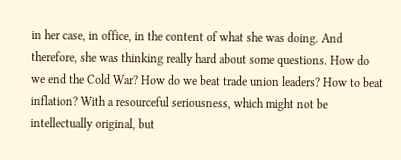in her case, in office, in the content of what she was doing. And therefore, she was thinking really hard about some questions. How do we end the Cold War? How do we beat trade union leaders? How to beat inflation? With a resourceful seriousness, which might not be intellectually original, but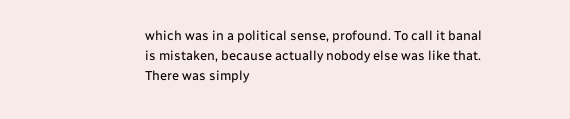which was in a political sense, profound. To call it banal is mistaken, because actually nobody else was like that. There was simply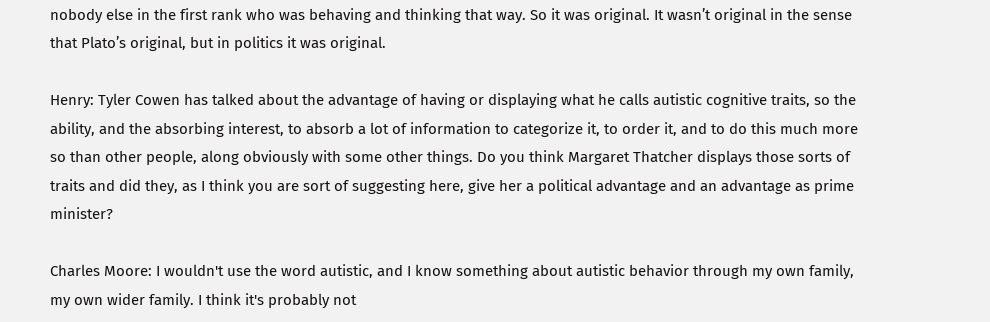nobody else in the first rank who was behaving and thinking that way. So it was original. It wasn’t original in the sense that Plato’s original, but in politics it was original.

Henry: Tyler Cowen has talked about the advantage of having or displaying what he calls autistic cognitive traits, so the ability, and the absorbing interest, to absorb a lot of information to categorize it, to order it, and to do this much more so than other people, along obviously with some other things. Do you think Margaret Thatcher displays those sorts of traits and did they, as I think you are sort of suggesting here, give her a political advantage and an advantage as prime minister?

Charles Moore: I wouldn't use the word autistic, and I know something about autistic behavior through my own family, my own wider family. I think it's probably not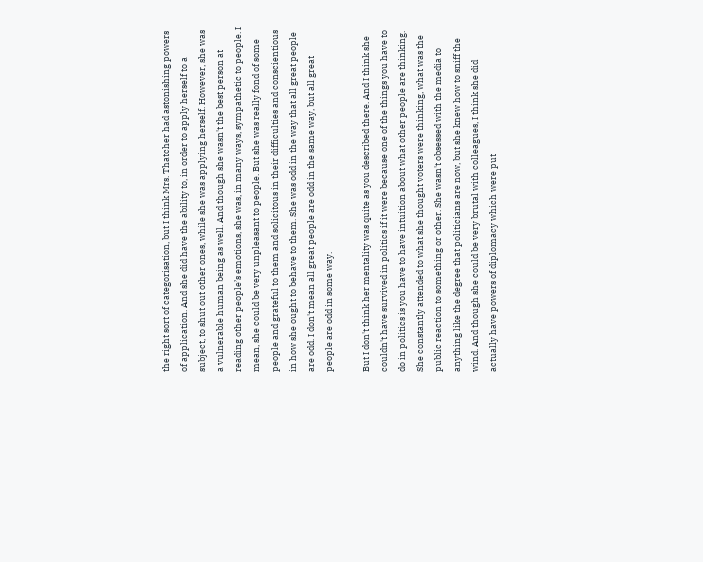the right sort of categorisation, but I think Mrs. Thatcher had astonishing powers of application. And she did have the ability to, in order to apply herself to a subject, to shut out other ones, while she was applying herself. However, she was a vulnerable human being as well. And though she wasn't the best person at reading other people’s emotions, she was, in many ways, sympathetic to people. I mean, she could be very unpleasant to people. But she was really fond of some people and grateful to them and solicitous in their difficulties and conscientious in how she ought to behave to them. She was odd in the way that all great people are odd. I don't mean all great people are odd in the same way, but all great people are odd in some way.

But I don't think her mentality was quite as you described there. And I think she couldn't have survived in politics if it were because one of the things you have to do in politics is you have to have intuition about what other people are thinking. She constantly attended to what she thought voters were thinking, what was the public reaction to something or other. She wasn't obsessed with the media to anything like the degree that politicians are now, but she knew how to sniff the wind. And though she could be very brutal with colleagues, I think she did actually have powers of diplomacy which were put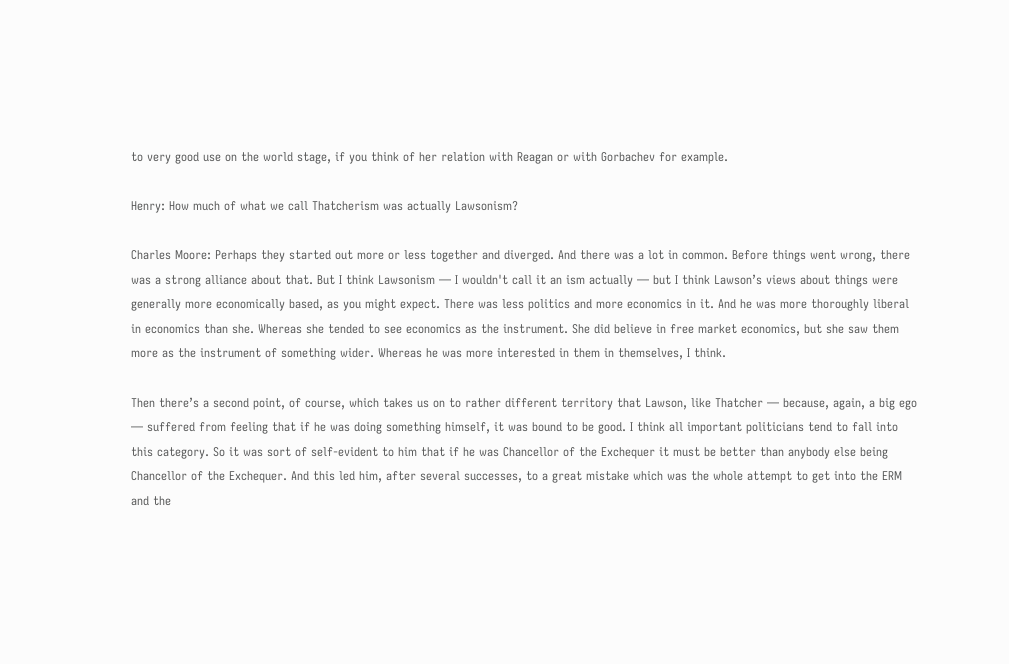to very good use on the world stage, if you think of her relation with Reagan or with Gorbachev for example.

Henry: How much of what we call Thatcherism was actually Lawsonism?

Charles Moore: Perhaps they started out more or less together and diverged. And there was a lot in common. Before things went wrong, there was a strong alliance about that. But I think Lawsonism — I wouldn't call it an ism actually — but I think Lawson’s views about things were generally more economically based, as you might expect. There was less politics and more economics in it. And he was more thoroughly liberal in economics than she. Whereas she tended to see economics as the instrument. She did believe in free market economics, but she saw them more as the instrument of something wider. Whereas he was more interested in them in themselves, I think.

Then there’s a second point, of course, which takes us on to rather different territory that Lawson, like Thatcher — because, again, a big ego — suffered from feeling that if he was doing something himself, it was bound to be good. I think all important politicians tend to fall into this category. So it was sort of self-evident to him that if he was Chancellor of the Exchequer it must be better than anybody else being Chancellor of the Exchequer. And this led him, after several successes, to a great mistake which was the whole attempt to get into the ERM and the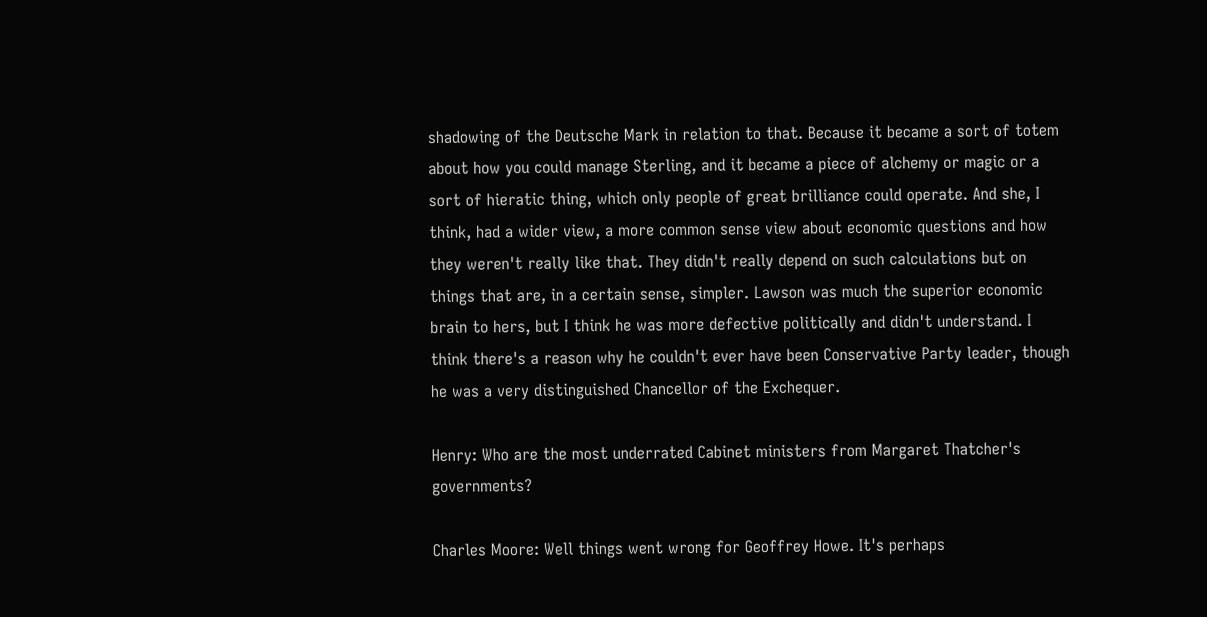shadowing of the Deutsche Mark in relation to that. Because it became a sort of totem about how you could manage Sterling, and it became a piece of alchemy or magic or a sort of hieratic thing, which only people of great brilliance could operate. And she, I think, had a wider view, a more common sense view about economic questions and how they weren't really like that. They didn't really depend on such calculations but on things that are, in a certain sense, simpler. Lawson was much the superior economic brain to hers, but I think he was more defective politically and didn't understand. I think there's a reason why he couldn't ever have been Conservative Party leader, though he was a very distinguished Chancellor of the Exchequer.

Henry: Who are the most underrated Cabinet ministers from Margaret Thatcher's governments?

Charles Moore: Well things went wrong for Geoffrey Howe. It's perhaps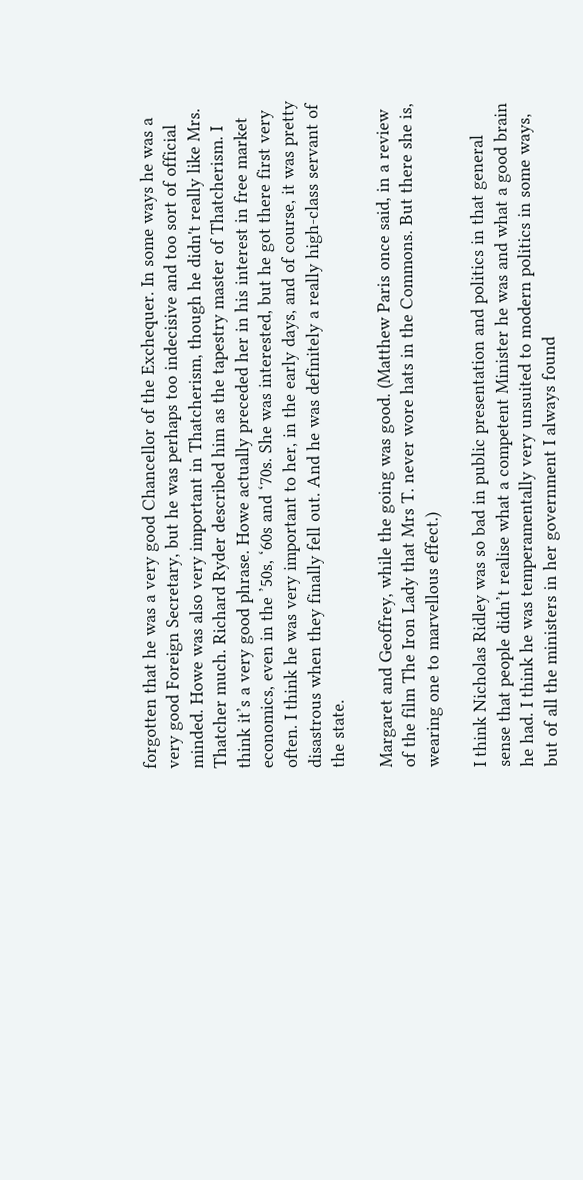forgotten that he was a very good Chancellor of the Exchequer. In some ways he was a very good Foreign Secretary, but he was perhaps too indecisive and too sort of official minded. Howe was also very important in Thatcherism, though he didn't really like Mrs. Thatcher much. Richard Ryder described him as the tapestry master of Thatcherism. I think it’s a very good phrase. Howe actually preceded her in his interest in free market economics, even in the ’50s, ‘60s and ‘70s. She was interested, but he got there first very often. I think he was very important to her, in the early days, and of course, it was pretty disastrous when they finally fell out. And he was definitely a really high-class servant of the state.

Margaret and Geoffrey, while the going was good. (Matthew Paris once said, in a review of the film The Iron Lady that Mrs T. never wore hats in the Commons. But there she is, wearing one to marvellous effect.)

I think Nicholas Ridley was so bad in public presentation and politics in that general sense that people didn’t realise what a competent Minister he was and what a good brain he had. I think he was temperamentally very unsuited to modern politics in some ways, but of all the ministers in her government I always found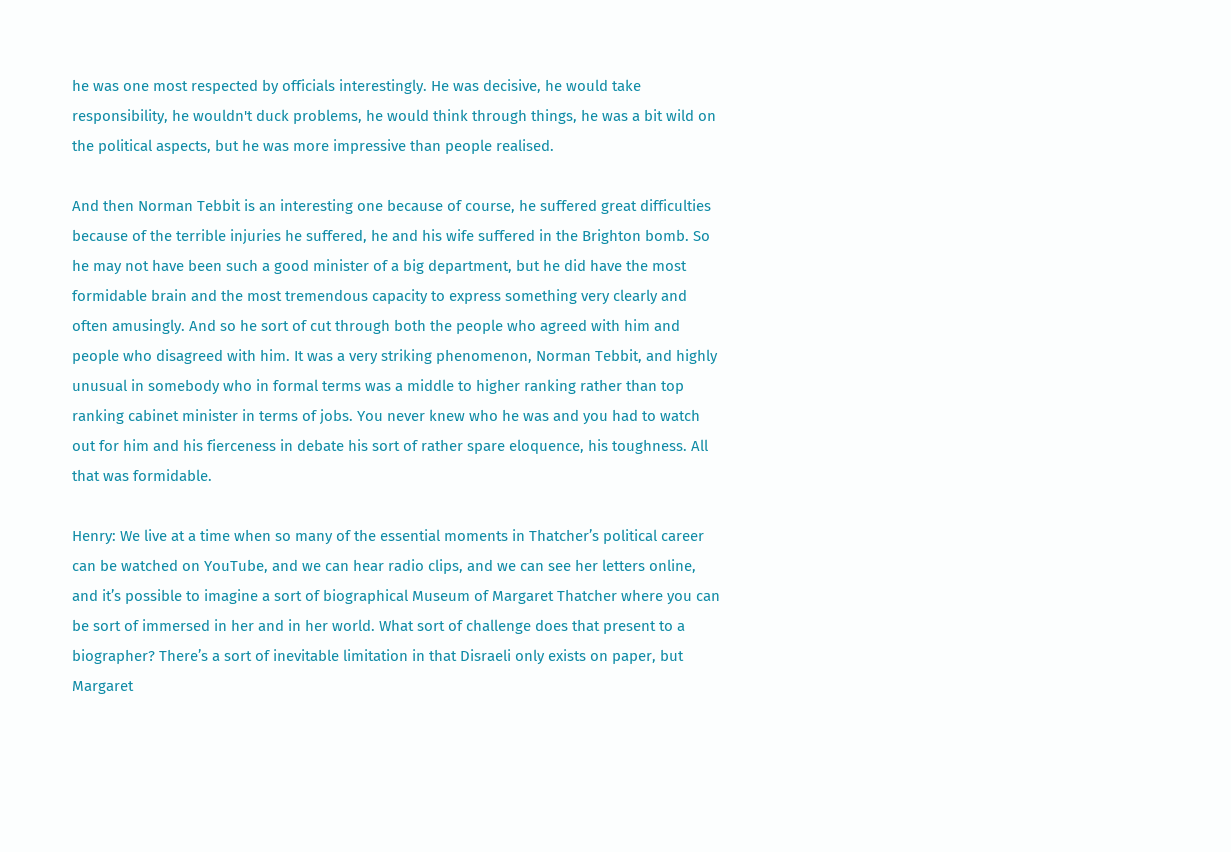he was one most respected by officials interestingly. He was decisive, he would take responsibility, he wouldn't duck problems, he would think through things, he was a bit wild on the political aspects, but he was more impressive than people realised.

And then Norman Tebbit is an interesting one because of course, he suffered great difficulties because of the terrible injuries he suffered, he and his wife suffered in the Brighton bomb. So he may not have been such a good minister of a big department, but he did have the most formidable brain and the most tremendous capacity to express something very clearly and often amusingly. And so he sort of cut through both the people who agreed with him and people who disagreed with him. It was a very striking phenomenon, Norman Tebbit, and highly unusual in somebody who in formal terms was a middle to higher ranking rather than top ranking cabinet minister in terms of jobs. You never knew who he was and you had to watch out for him and his fierceness in debate his sort of rather spare eloquence, his toughness. All that was formidable.

Henry: We live at a time when so many of the essential moments in Thatcher’s political career can be watched on YouTube, and we can hear radio clips, and we can see her letters online, and it’s possible to imagine a sort of biographical Museum of Margaret Thatcher where you can be sort of immersed in her and in her world. What sort of challenge does that present to a biographer? There’s a sort of inevitable limitation in that Disraeli only exists on paper, but Margaret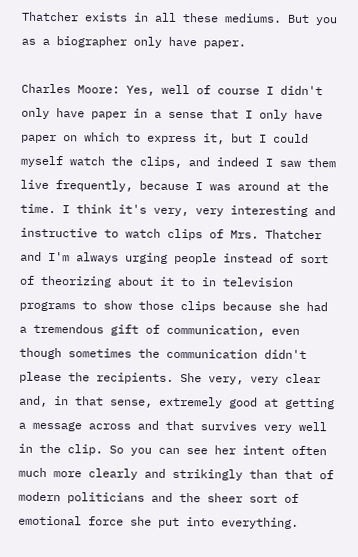Thatcher exists in all these mediums. But you as a biographer only have paper.

Charles Moore: Yes, well of course I didn't only have paper in a sense that I only have paper on which to express it, but I could myself watch the clips, and indeed I saw them live frequently, because I was around at the time. I think it's very, very interesting and instructive to watch clips of Mrs. Thatcher and I'm always urging people instead of sort of theorizing about it to in television programs to show those clips because she had a tremendous gift of communication, even though sometimes the communication didn't please the recipients. She very, very clear and, in that sense, extremely good at getting a message across and that survives very well in the clip. So you can see her intent often much more clearly and strikingly than that of modern politicians and the sheer sort of emotional force she put into everything.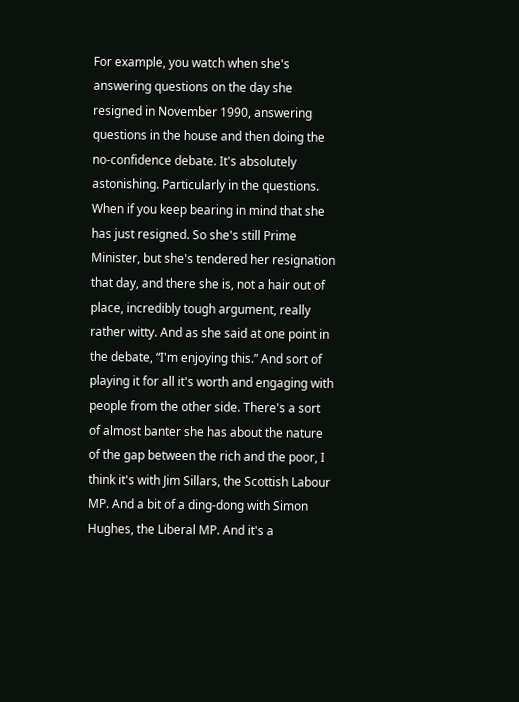For example, you watch when she's answering questions on the day she resigned in November 1990, answering questions in the house and then doing the no-confidence debate. It's absolutely astonishing. Particularly in the questions. When if you keep bearing in mind that she has just resigned. So she's still Prime Minister, but she's tendered her resignation that day, and there she is, not a hair out of place, incredibly tough argument, really rather witty. And as she said at one point in the debate, “I'm enjoying this.” And sort of playing it for all it's worth and engaging with people from the other side. There's a sort of almost banter she has about the nature of the gap between the rich and the poor, I think it's with Jim Sillars, the Scottish Labour MP. And a bit of a ding-dong with Simon Hughes, the Liberal MP. And it's a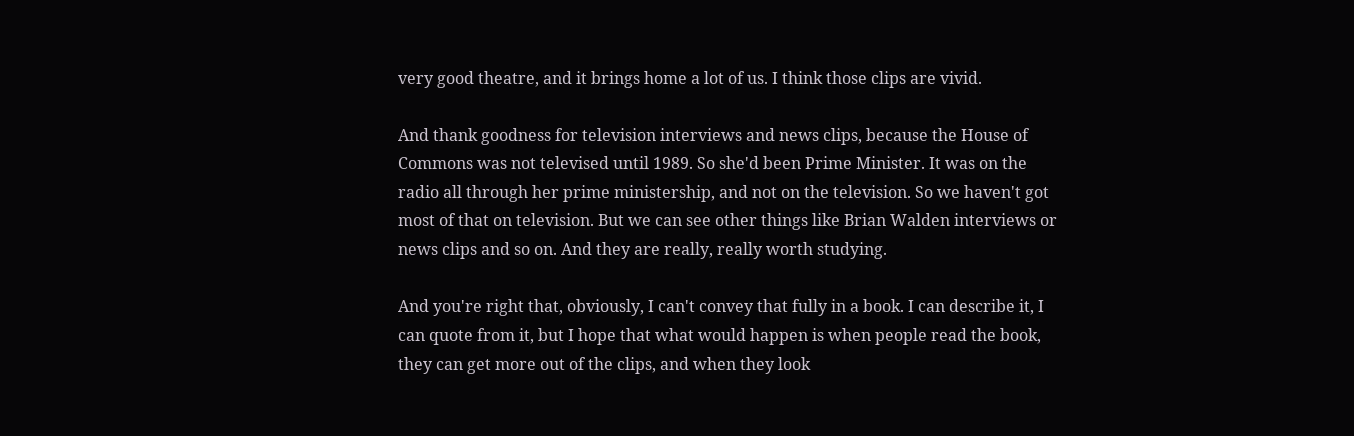very good theatre, and it brings home a lot of us. I think those clips are vivid.

And thank goodness for television interviews and news clips, because the House of Commons was not televised until 1989. So she'd been Prime Minister. It was on the radio all through her prime ministership, and not on the television. So we haven't got most of that on television. But we can see other things like Brian Walden interviews or news clips and so on. And they are really, really worth studying.

And you're right that, obviously, I can't convey that fully in a book. I can describe it, I can quote from it, but I hope that what would happen is when people read the book, they can get more out of the clips, and when they look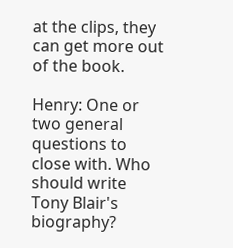at the clips, they can get more out of the book.

Henry: One or two general questions to close with. Who should write Tony Blair's biography?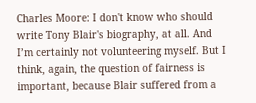Charles Moore: I don't know who should write Tony Blair's biography, at all. And I’m certainly not volunteering myself. But I think, again, the question of fairness is important, because Blair suffered from a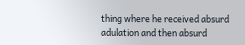thing where he received absurd adulation and then absurd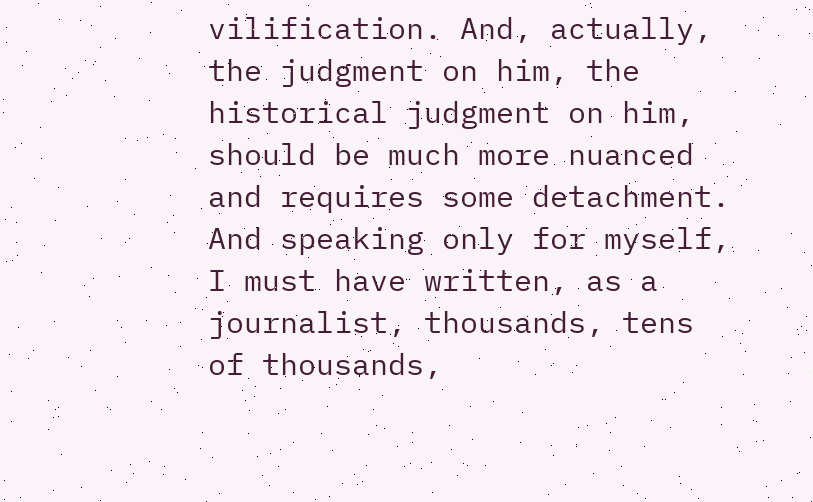vilification. And, actually, the judgment on him, the historical judgment on him, should be much more nuanced and requires some detachment. And speaking only for myself, I must have written, as a journalist, thousands, tens of thousands,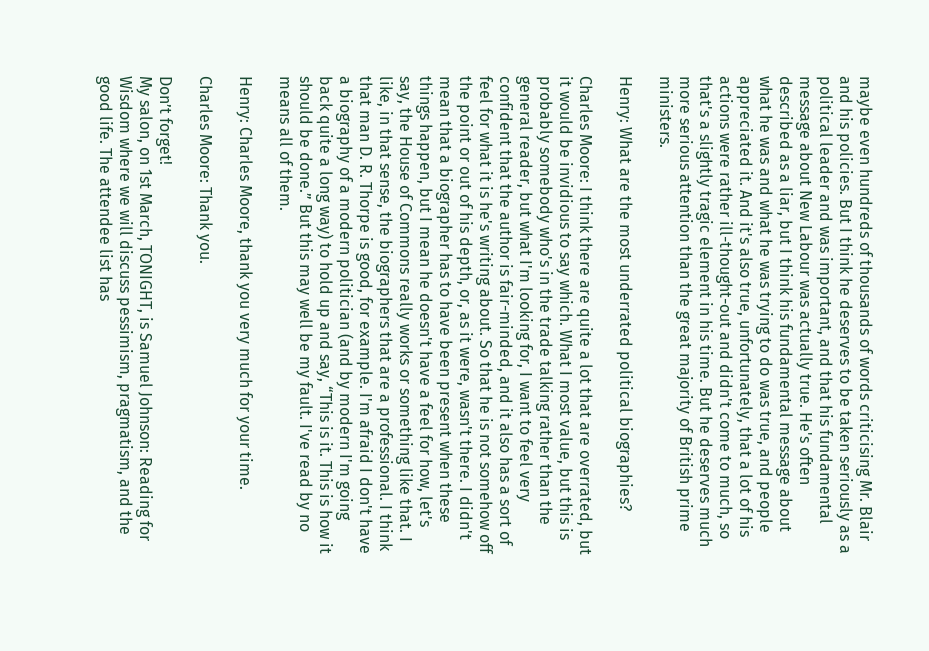maybe even hundreds of thousands of words criticising Mr. Blair and his policies. But I think he deserves to be taken seriously as a political leader and was important, and that his fundamental message about New Labour was actually true. He's often described as a liar, but I think his fundamental message about what he was and what he was trying to do was true, and people appreciated it. And it's also true, unfortunately, that a lot of his actions were rather ill-thought-out and didn't come to much, so that's a slightly tragic element in his time. But he deserves much more serious attention than the great majority of British prime ministers.

Henry: What are the most underrated political biographies?

Charles Moore: I think there are quite a lot that are overrated, but it would be invidious to say which. What I most value, but this is probably somebody who's in the trade talking rather than the general reader, but what I'm looking for, I want to feel very confident that the author is fair-minded, and it also has a sort of feel for what it is he's writing about. So that he is not somehow off the point or out of his depth, or, as it were, wasn't there. I didn't mean that a biographer has to have been present when these things happen, but I mean he doesn't have a feel for how, let's say, the House of Commons really works or something like that. I like, in that sense, the biographers that are a professional. I think that man D. R. Thorpe is good, for example. I'm afraid I don't have a biography of a modern politician (and by modern I'm going back quite a long way) to hold up and say, “This is it. This is how it should be done.” But this may well be my fault. I've read by no means all of them.

Henry: Charles Moore, thank you very much for your time.

Charles Moore: Thank you.

Don’t forget!
My salon, on 1st March, TONIGHT, is Samuel Johnson: Reading for Wisdom where we will discuss pessimism, pragmatism, and the good life. The attendee list has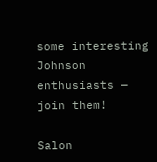some interesting Johnson enthusiasts — join them!

Salon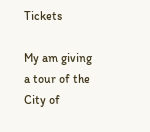Tickets

My am giving a tour of the City of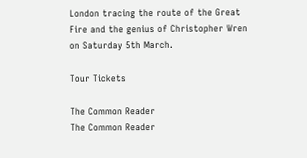London tracing the route of the Great Fire and the genius of Christopher Wren on Saturday 5th March.

Tour Tickets

The Common Reader
The Common Reader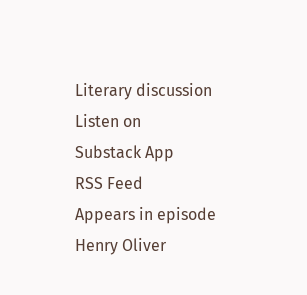Literary discussion
Listen on
Substack App
RSS Feed
Appears in episode
Henry Oliver